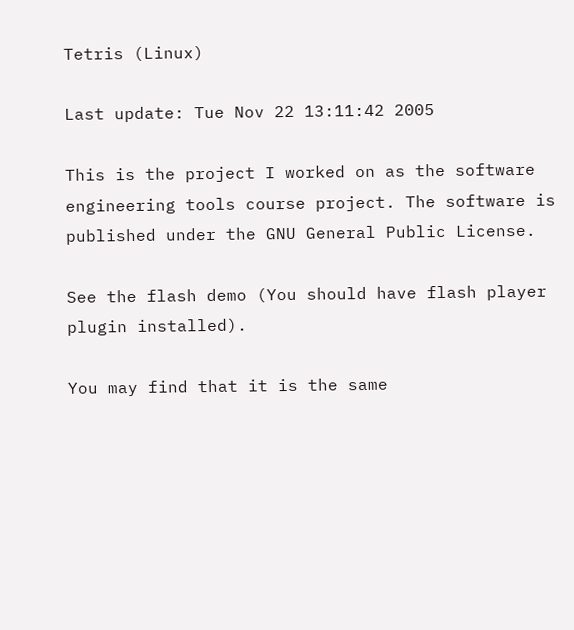Tetris (Linux)

Last update: Tue Nov 22 13:11:42 2005

This is the project I worked on as the software engineering tools course project. The software is published under the GNU General Public License.

See the flash demo (You should have flash player plugin installed).

You may find that it is the same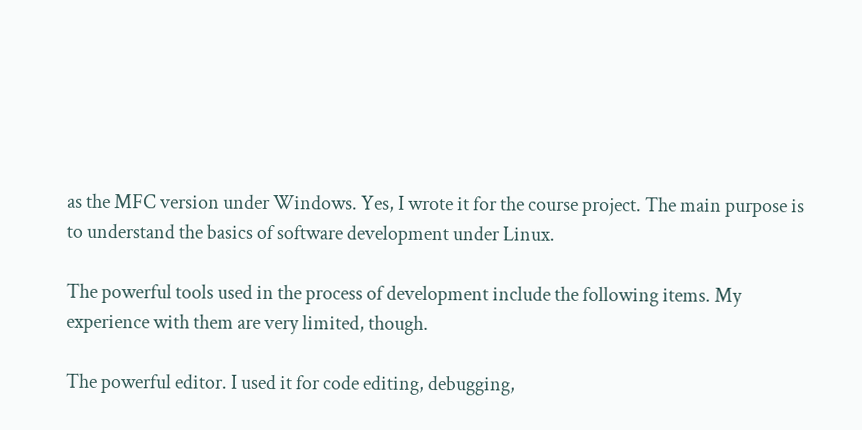as the MFC version under Windows. Yes, I wrote it for the course project. The main purpose is to understand the basics of software development under Linux.

The powerful tools used in the process of development include the following items. My experience with them are very limited, though.

The powerful editor. I used it for code editing, debugging,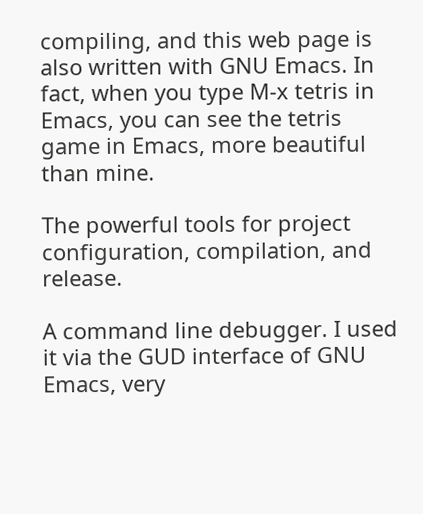compiling, and this web page is also written with GNU Emacs. In fact, when you type M-x tetris in Emacs, you can see the tetris game in Emacs, more beautiful than mine.

The powerful tools for project configuration, compilation, and release.

A command line debugger. I used it via the GUD interface of GNU Emacs, very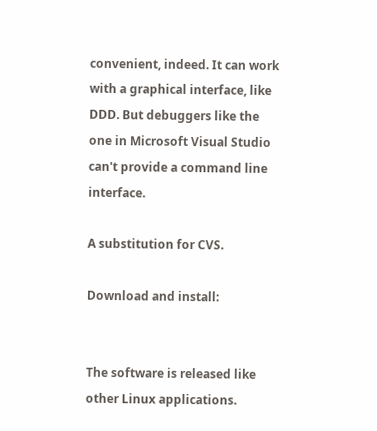convenient, indeed. It can work with a graphical interface, like DDD. But debuggers like the one in Microsoft Visual Studio can't provide a command line interface.

A substitution for CVS.

Download and install:


The software is released like other Linux applications.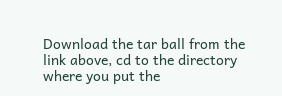Download the tar ball from the link above, cd to the directory where you put the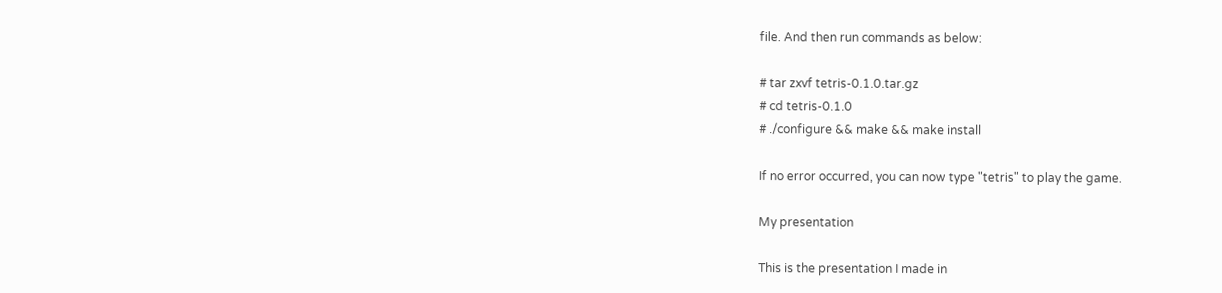file. And then run commands as below:

# tar zxvf tetris-0.1.0.tar.gz
# cd tetris-0.1.0
# ./configure && make && make install

If no error occurred, you can now type "tetris" to play the game.

My presentation

This is the presentation I made in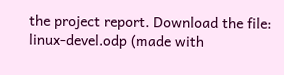the project report. Download the file: linux-devel.odp (made with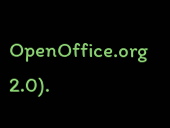OpenOffice.org 2.0).